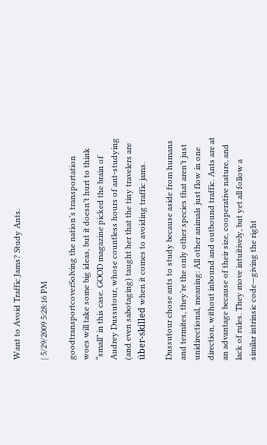Want to Avoid Traffic Jams? Study Ants.

| 5/29/2009 5:28:16 PM

goodtransportcoverSolving the nation’s transportation woes will take some big ideas, but it doesn’t hurt to think “small” in this case. GOOD magazine picked the brain of Audrey Dussutour, whose countless hours of ant-studying (and even sabotaging) taught her that the tiny travelers are über-skilled when it comes to avoiding traffic jams.

Dussutour chose ants to study because aside from humans and termites, they’re the only other species that aren’t just unidirectional, meaning: All other animals just flow in one direction, without inbound and outbound traffic. Ants are at an advantage because of their size, cooperative nature, and lack of rules. They move intuitively, but yet all follow a similar intrinsic code—giving the right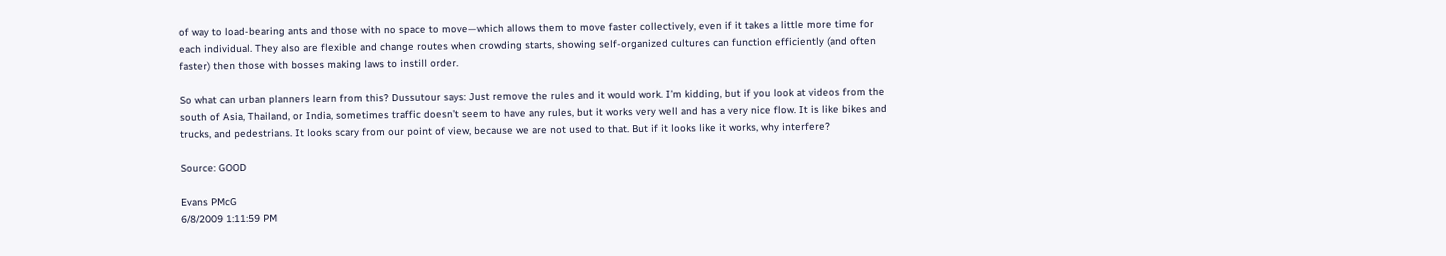of way to load-bearing ants and those with no space to move—which allows them to move faster collectively, even if it takes a little more time for each individual. They also are flexible and change routes when crowding starts, showing self-organized cultures can function efficiently (and often faster) then those with bosses making laws to instill order.

So what can urban planners learn from this? Dussutour says: Just remove the rules and it would work. I’m kidding, but if you look at videos from the south of Asia, Thailand, or India, sometimes traffic doesn’t seem to have any rules, but it works very well and has a very nice flow. It is like bikes and trucks, and pedestrians. It looks scary from our point of view, because we are not used to that. But if it looks like it works, why interfere?

Source: GOOD

Evans PMcG
6/8/2009 1:11:59 PM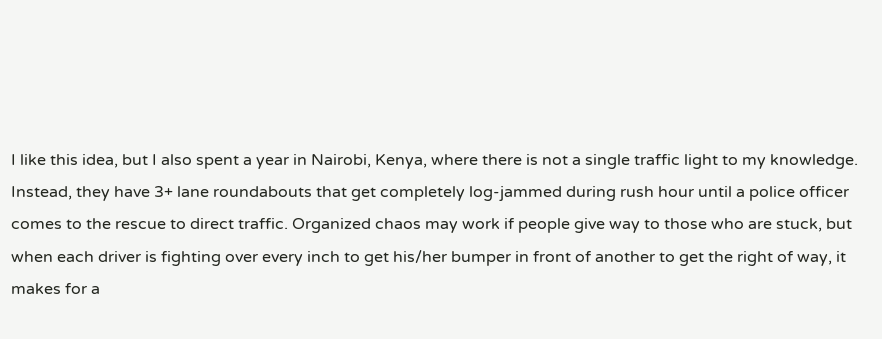I like this idea, but I also spent a year in Nairobi, Kenya, where there is not a single traffic light to my knowledge. Instead, they have 3+ lane roundabouts that get completely log-jammed during rush hour until a police officer comes to the rescue to direct traffic. Organized chaos may work if people give way to those who are stuck, but when each driver is fighting over every inch to get his/her bumper in front of another to get the right of way, it makes for a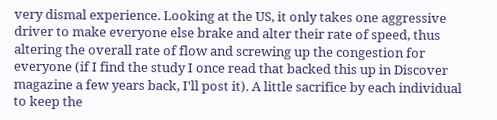very dismal experience. Looking at the US, it only takes one aggressive driver to make everyone else brake and alter their rate of speed, thus altering the overall rate of flow and screwing up the congestion for everyone (if I find the study I once read that backed this up in Discover magazine a few years back, I'll post it). A little sacrifice by each individual to keep the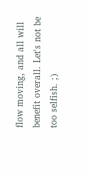flow moving, and all will benefit overall. Let's not be too selfish. ;)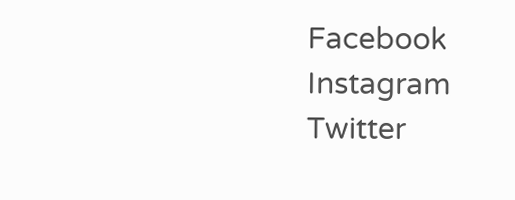Facebook Instagram Twitter